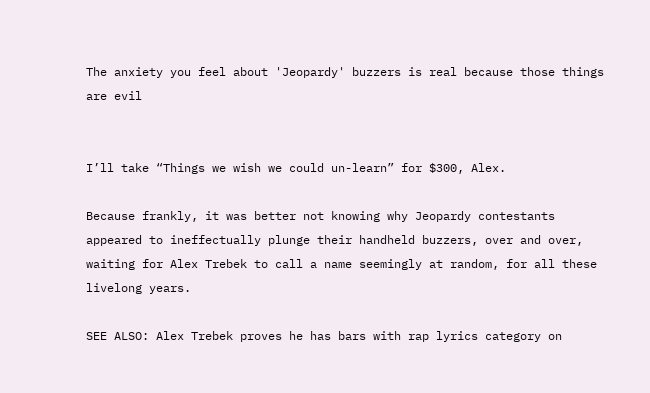The anxiety you feel about 'Jeopardy' buzzers is real because those things are evil


I’ll take “Things we wish we could un-learn” for $300, Alex.

Because frankly, it was better not knowing why Jeopardy contestants appeared to ineffectually plunge their handheld buzzers, over and over, waiting for Alex Trebek to call a name seemingly at random, for all these livelong years.

SEE ALSO: Alex Trebek proves he has bars with rap lyrics category on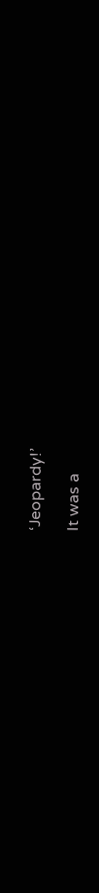‘Jeopardy!’

It was a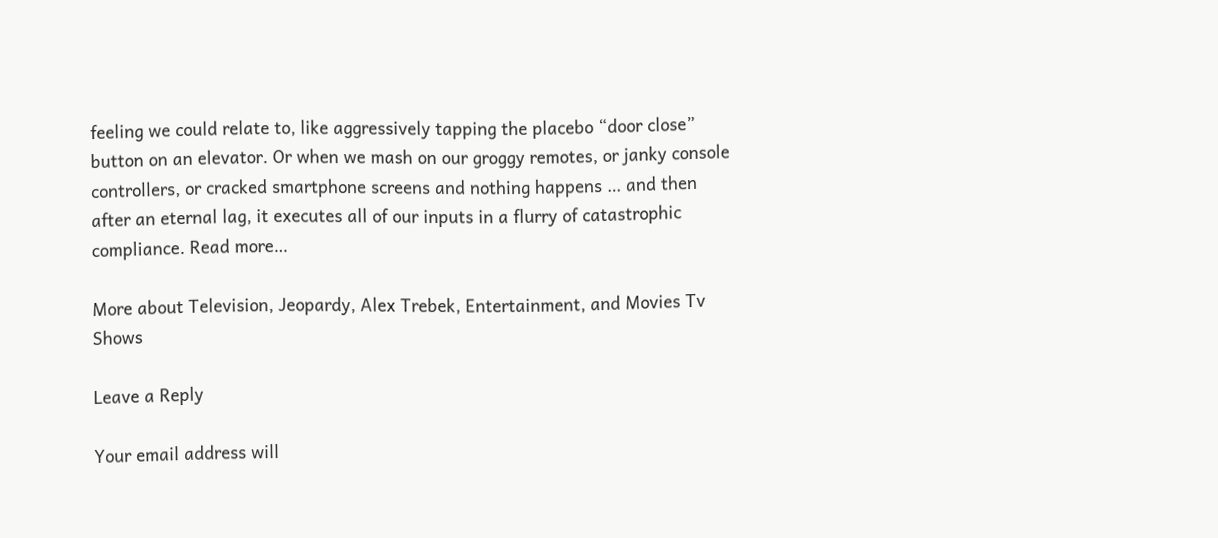feeling we could relate to, like aggressively tapping the placebo “door close” button on an elevator. Or when we mash on our groggy remotes, or janky console controllers, or cracked smartphone screens and nothing happens … and then after an eternal lag, it executes all of our inputs in a flurry of catastrophic compliance. Read more…

More about Television, Jeopardy, Alex Trebek, Entertainment, and Movies Tv Shows

Leave a Reply

Your email address will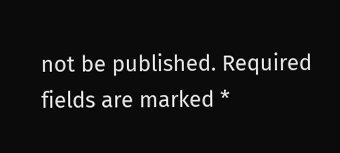not be published. Required fields are marked *